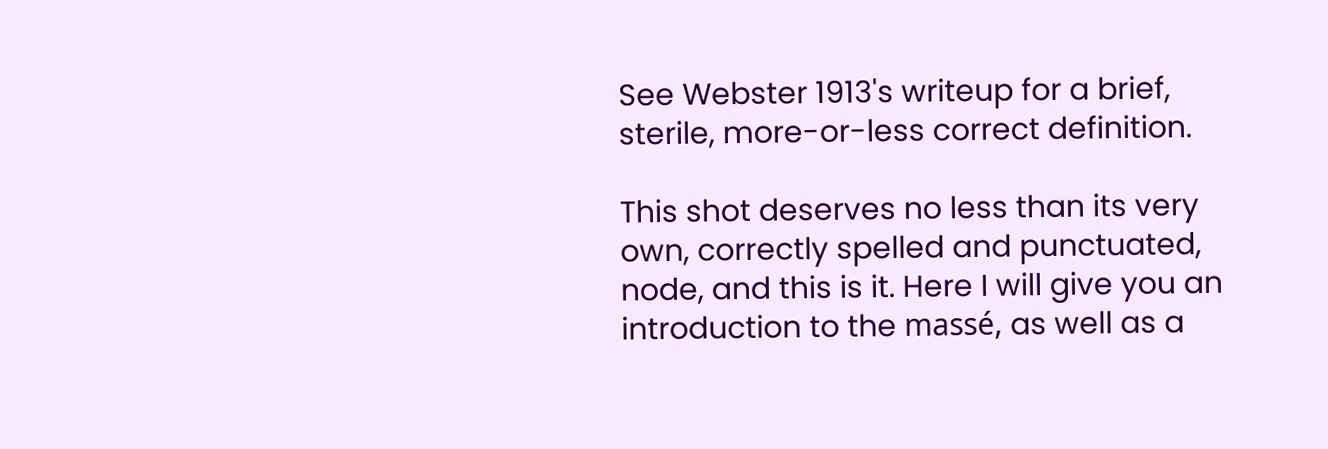See Webster 1913's writeup for a brief, sterile, more-or-less correct definition.

This shot deserves no less than its very own, correctly spelled and punctuated, node, and this is it. Here I will give you an introduction to the massé, as well as a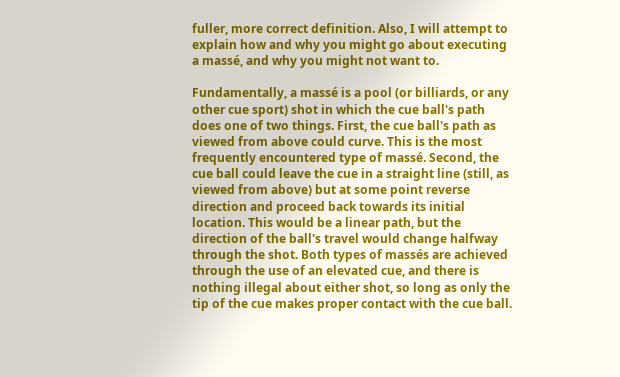fuller, more correct definition. Also, I will attempt to explain how and why you might go about executing a massé, and why you might not want to.

Fundamentally, a massé is a pool (or billiards, or any other cue sport) shot in which the cue ball's path does one of two things. First, the cue ball's path as viewed from above could curve. This is the most frequently encountered type of massé. Second, the cue ball could leave the cue in a straight line (still, as viewed from above) but at some point reverse direction and proceed back towards its initial location. This would be a linear path, but the direction of the ball's travel would change halfway through the shot. Both types of massés are achieved through the use of an elevated cue, and there is nothing illegal about either shot, so long as only the tip of the cue makes proper contact with the cue ball.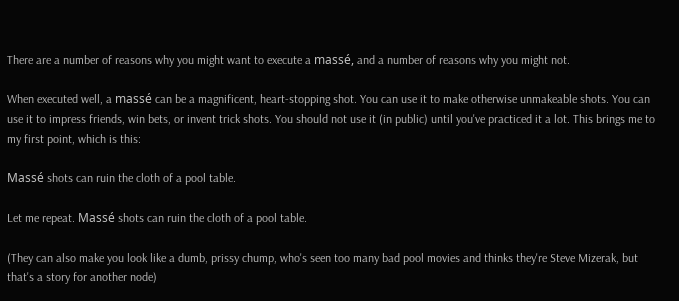There are a number of reasons why you might want to execute a massé, and a number of reasons why you might not.

When executed well, a massé can be a magnificent, heart-stopping shot. You can use it to make otherwise unmakeable shots. You can use it to impress friends, win bets, or invent trick shots. You should not use it (in public) until you've practiced it a lot. This brings me to my first point, which is this:

Massé shots can ruin the cloth of a pool table.

Let me repeat. Massé shots can ruin the cloth of a pool table.

(They can also make you look like a dumb, prissy chump, who's seen too many bad pool movies and thinks they're Steve Mizerak, but that's a story for another node)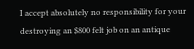I accept absolutely no responsibility for your destroying an $800 felt job on an antique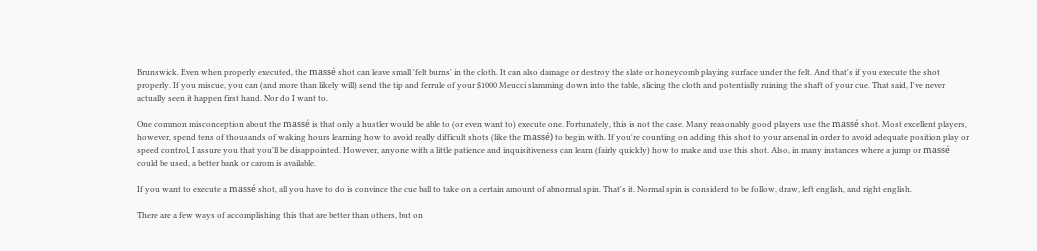Brunswick. Even when properly executed, the massé shot can leave small 'felt burns' in the cloth. It can also damage or destroy the slate or honeycomb playing surface under the felt. And that's if you execute the shot properly. If you miscue, you can (and more than likely will) send the tip and ferrule of your $1000 Meucci slamming down into the table, slicing the cloth and potentially ruining the shaft of your cue. That said, I've never actually seen it happen first hand. Nor do I want to.

One common misconception about the massé is that only a hustler would be able to (or even want to) execute one. Fortunately, this is not the case. Many reasonably good players use the massé shot. Most excellent players, however, spend tens of thousands of waking hours learning how to avoid really difficult shots (like the massé) to begin with. If you're counting on adding this shot to your arsenal in order to avoid adequate position play or speed control, I assure you that you'll be disappointed. However, anyone with a little patience and inquisitiveness can learn (fairly quickly) how to make and use this shot. Also, in many instances where a jump or massé could be used, a better bank or carom is available.

If you want to execute a massé shot, all you have to do is convince the cue ball to take on a certain amount of abnormal spin. That's it. Normal spin is considerd to be follow, draw, left english, and right english.

There are a few ways of accomplishing this that are better than others, but on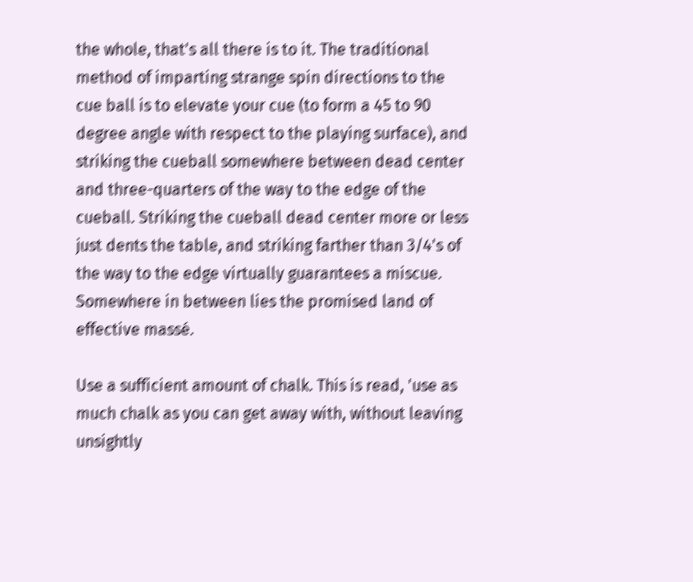the whole, that's all there is to it. The traditional method of imparting strange spin directions to the cue ball is to elevate your cue (to form a 45 to 90 degree angle with respect to the playing surface), and striking the cueball somewhere between dead center and three-quarters of the way to the edge of the cueball. Striking the cueball dead center more or less just dents the table, and striking farther than 3/4's of the way to the edge virtually guarantees a miscue. Somewhere in between lies the promised land of effective massé.

Use a sufficient amount of chalk. This is read, 'use as much chalk as you can get away with, without leaving unsightly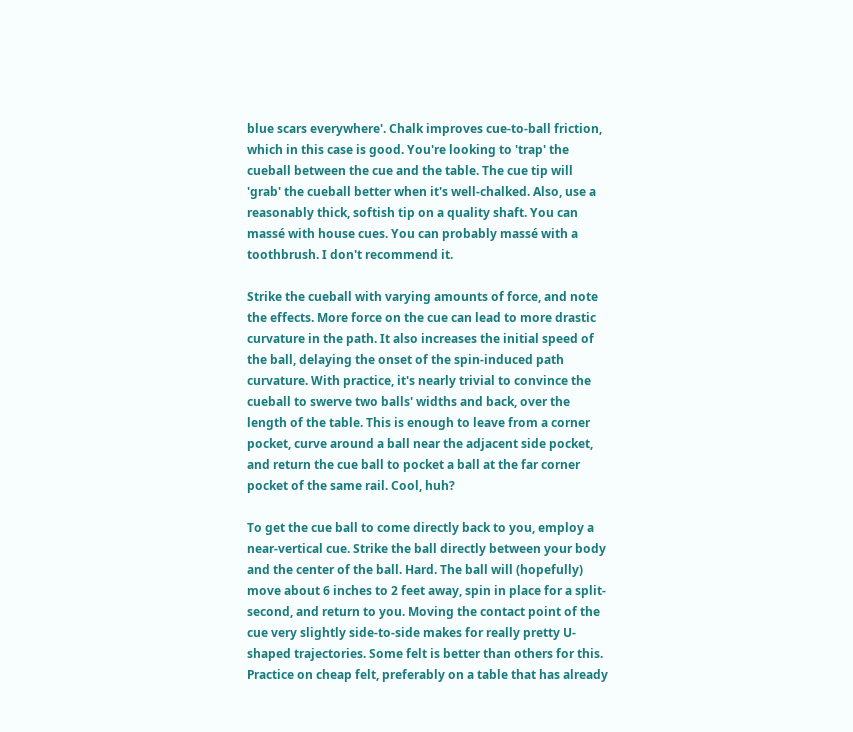blue scars everywhere'. Chalk improves cue-to-ball friction, which in this case is good. You're looking to 'trap' the cueball between the cue and the table. The cue tip will 'grab' the cueball better when it's well-chalked. Also, use a reasonably thick, softish tip on a quality shaft. You can massé with house cues. You can probably massé with a toothbrush. I don't recommend it.

Strike the cueball with varying amounts of force, and note the effects. More force on the cue can lead to more drastic curvature in the path. It also increases the initial speed of the ball, delaying the onset of the spin-induced path curvature. With practice, it's nearly trivial to convince the cueball to swerve two balls' widths and back, over the length of the table. This is enough to leave from a corner pocket, curve around a ball near the adjacent side pocket, and return the cue ball to pocket a ball at the far corner pocket of the same rail. Cool, huh?

To get the cue ball to come directly back to you, employ a near-vertical cue. Strike the ball directly between your body and the center of the ball. Hard. The ball will (hopefully) move about 6 inches to 2 feet away, spin in place for a split-second, and return to you. Moving the contact point of the cue very slightly side-to-side makes for really pretty U-shaped trajectories. Some felt is better than others for this. Practice on cheap felt, preferably on a table that has already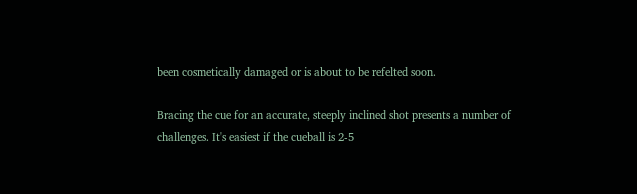been cosmetically damaged or is about to be refelted soon.

Bracing the cue for an accurate, steeply inclined shot presents a number of challenges. It's easiest if the cueball is 2-5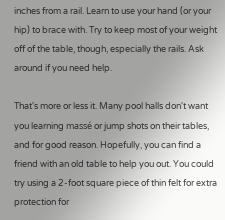inches from a rail. Learn to use your hand (or your hip) to brace with. Try to keep most of your weight off of the table, though, especially the rails. Ask around if you need help.

That's more or less it. Many pool halls don't want you learning massé or jump shots on their tables, and for good reason. Hopefully, you can find a friend with an old table to help you out. You could try using a 2-foot square piece of thin felt for extra protection for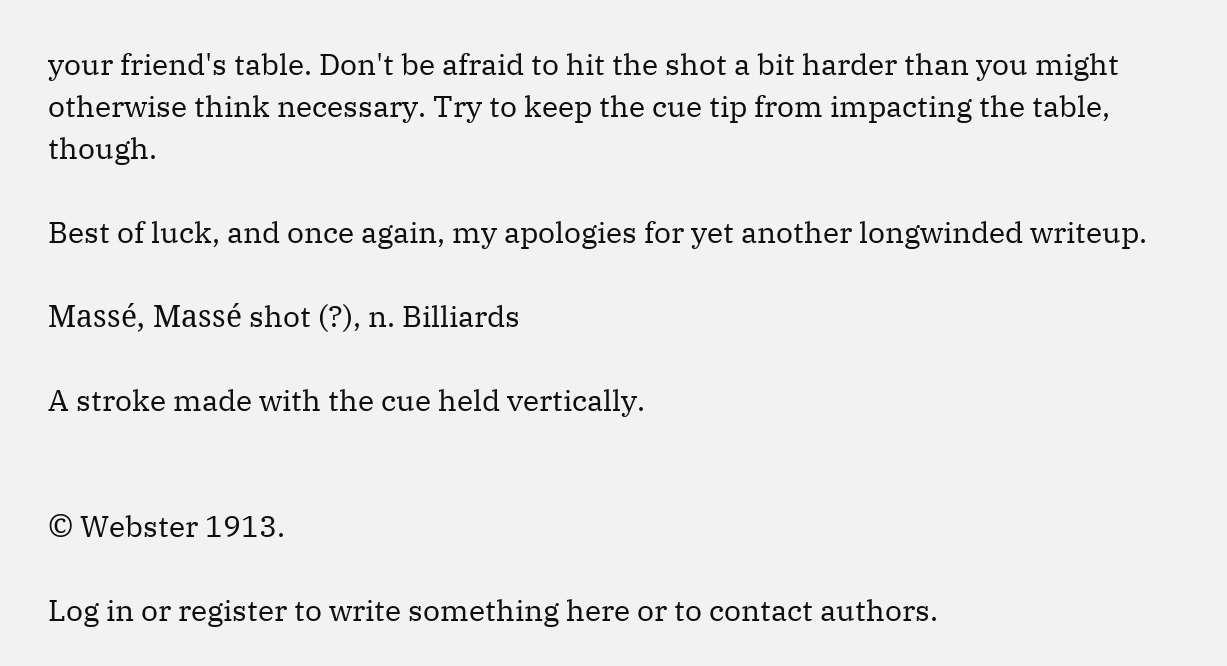your friend's table. Don't be afraid to hit the shot a bit harder than you might otherwise think necessary. Try to keep the cue tip from impacting the table, though.

Best of luck, and once again, my apologies for yet another longwinded writeup.

Massé, Massé shot (?), n. Billiards

A stroke made with the cue held vertically.


© Webster 1913.

Log in or register to write something here or to contact authors.